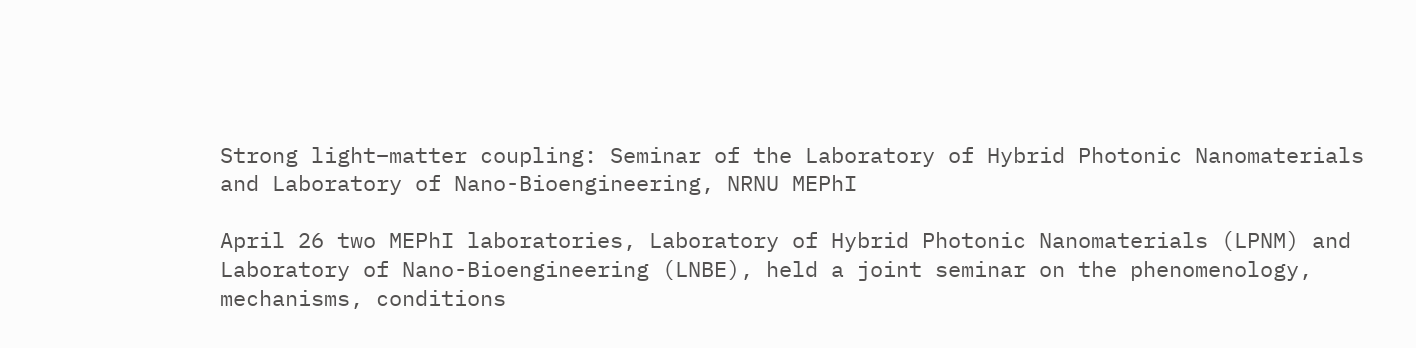Strong light–matter coupling: Seminar of the Laboratory of Hybrid Photonic Nanomaterials and Laboratory of Nano-Bioengineering, NRNU MEPhI

April 26 two MEPhI laboratories, Laboratory of Hybrid Photonic Nanomaterials (LPNM) and Laboratory of Nano-Bioengineering (LNBE), held a joint seminar on the phenomenology, mechanisms, conditions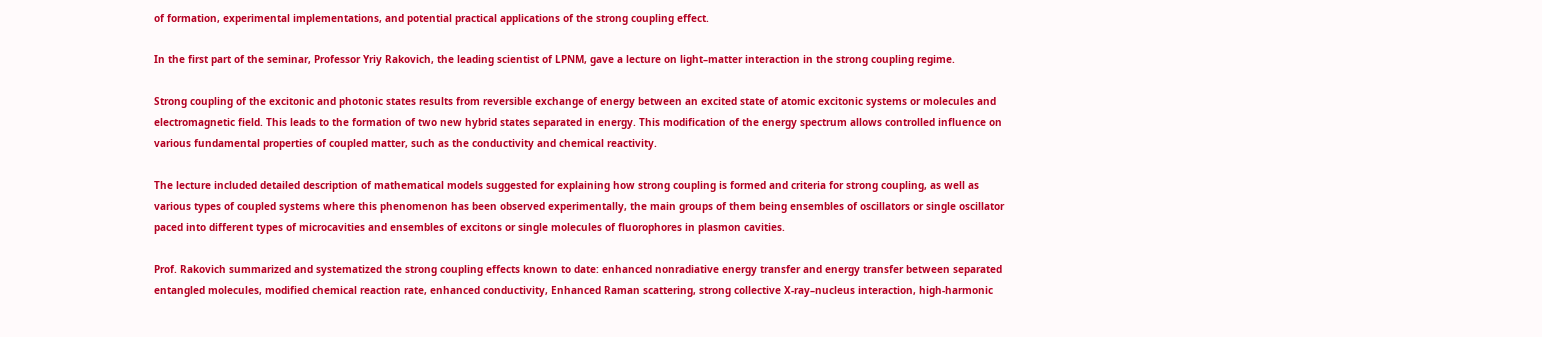of formation, experimental implementations, and potential practical applications of the strong coupling effect.

In the first part of the seminar, Professor Yriy Rakovich, the leading scientist of LPNM, gave a lecture on light–matter interaction in the strong coupling regime.

Strong coupling of the excitonic and photonic states results from reversible exchange of energy between an excited state of atomic excitonic systems or molecules and electromagnetic field. This leads to the formation of two new hybrid states separated in energy. This modification of the energy spectrum allows controlled influence on various fundamental properties of coupled matter, such as the conductivity and chemical reactivity.

The lecture included detailed description of mathematical models suggested for explaining how strong coupling is formed and criteria for strong coupling, as well as various types of coupled systems where this phenomenon has been observed experimentally, the main groups of them being ensembles of oscillators or single oscillator paced into different types of microcavities and ensembles of excitons or single molecules of fluorophores in plasmon cavities.

Prof. Rakovich summarized and systematized the strong coupling effects known to date: enhanced nonradiative energy transfer and energy transfer between separated entangled molecules, modified chemical reaction rate, enhanced conductivity, Enhanced Raman scattering, strong collective X-ray–nucleus interaction, high-harmonic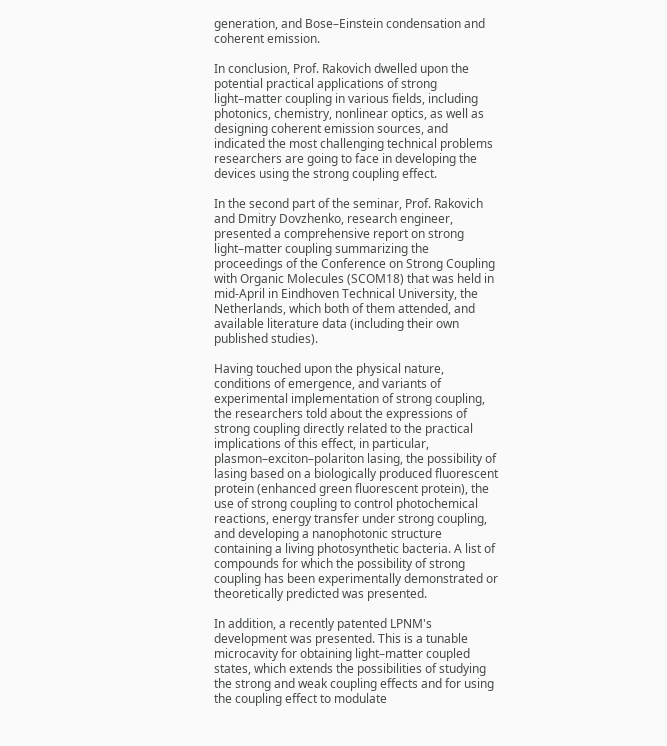generation, and Bose–Einstein condensation and coherent emission.

In conclusion, Prof. Rakovich dwelled upon the potential practical applications of strong light–matter coupling in various fields, including photonics, chemistry, nonlinear optics, as well as designing coherent emission sources, and indicated the most challenging technical problems researchers are going to face in developing the devices using the strong coupling effect.

In the second part of the seminar, Prof. Rakovich and Dmitry Dovzhenko, research engineer, presented a comprehensive report on strong light–matter coupling summarizing the proceedings of the Conference on Strong Coupling with Organic Molecules (SCOM18) that was held in mid-April in Eindhoven Technical University, the Netherlands, which both of them attended, and available literature data (including their own published studies).

Having touched upon the physical nature, conditions of emergence, and variants of experimental implementation of strong coupling, the researchers told about the expressions of strong coupling directly related to the practical implications of this effect, in particular, plasmon–exciton–polariton lasing, the possibility of lasing based on a biologically produced fluorescent protein (enhanced green fluorescent protein), the use of strong coupling to control photochemical reactions, energy transfer under strong coupling, and developing a nanophotonic structure containing a living photosynthetic bacteria. A list of compounds for which the possibility of strong coupling has been experimentally demonstrated or theoretically predicted was presented.

In addition, a recently patented LPNM's development was presented. This is a tunable microcavity for obtaining light–matter coupled states, which extends the possibilities of studying the strong and weak coupling effects and for using the coupling effect to modulate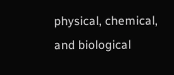physical, chemical, and biological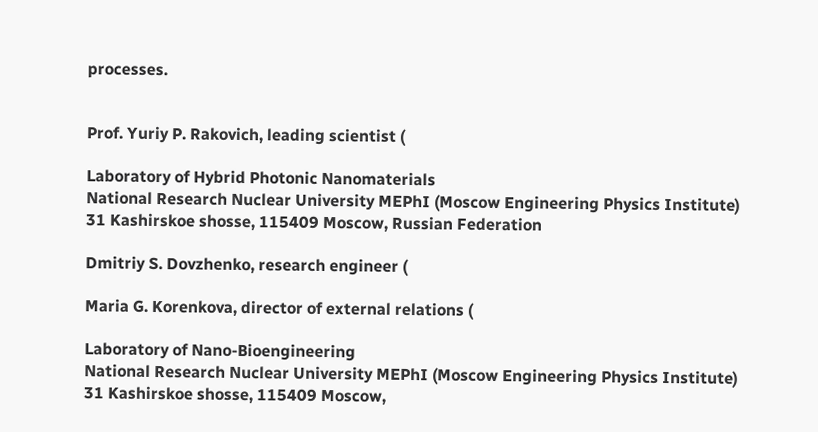processes.


Prof. Yuriy P. Rakovich, leading scientist (

Laboratory of Hybrid Photonic Nanomaterials
National Research Nuclear University MEPhI (Moscow Engineering Physics Institute)
31 Kashirskoe shosse, 115409 Moscow, Russian Federation

Dmitriy S. Dovzhenko, research engineer (

Maria G. Korenkova, director of external relations (

Laboratory of Nano-Bioengineering
National Research Nuclear University MEPhI (Moscow Engineering Physics Institute)
31 Kashirskoe shosse, 115409 Moscow,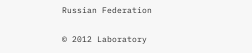Russian Federation

© 2012 Laboratory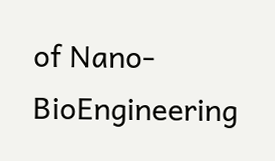of Nano-BioEngineering